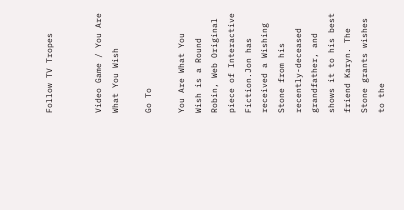Follow TV Tropes


Video Game / You Are What You Wish

Go To

You Are What You Wish is a Round Robin, Web Original piece of Interactive Fiction.Jon has received a Wishing Stone from his recently-deceased grandfather, and shows it to his best friend Karyn. The Stone grants wishes to the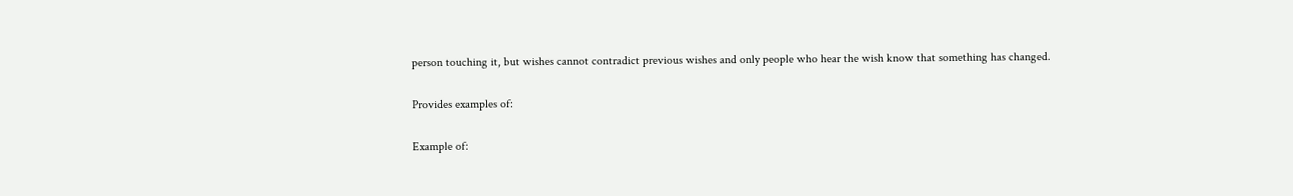person touching it, but wishes cannot contradict previous wishes and only people who hear the wish know that something has changed.

Provides examples of:

Example of: